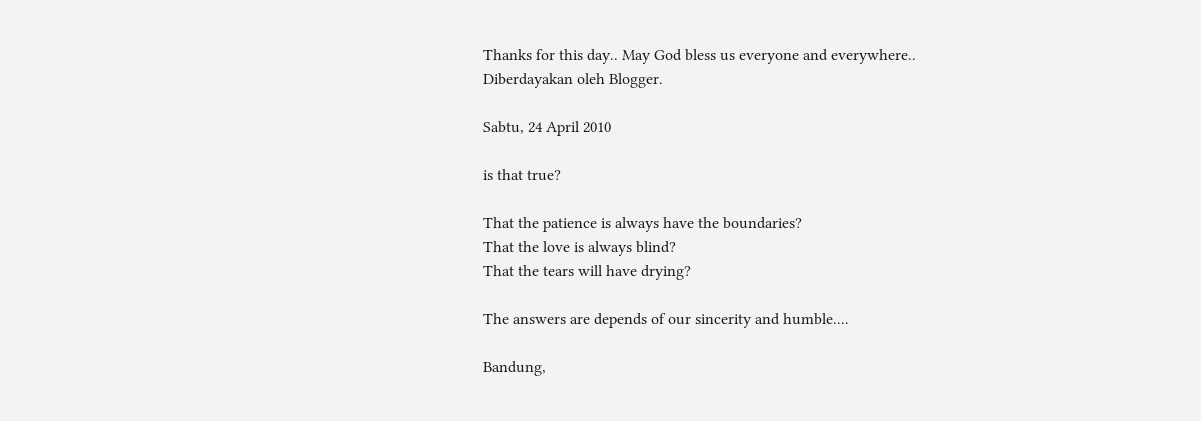Thanks for this day.. May God bless us everyone and everywhere..
Diberdayakan oleh Blogger.

Sabtu, 24 April 2010

is that true?

That the patience is always have the boundaries?
That the love is always blind?
That the tears will have drying?

The answers are depends of our sincerity and humble....

Bandung,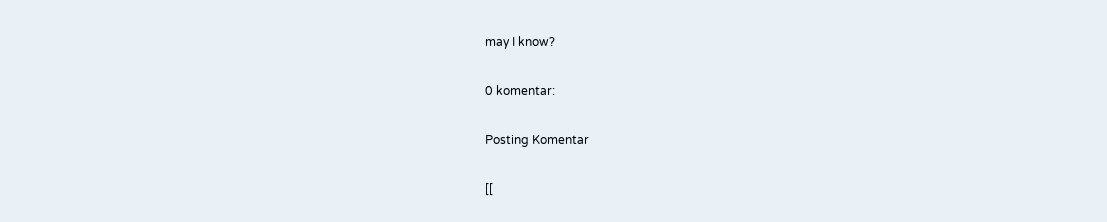may I know?

0 komentar:

Posting Komentar

[[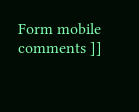Form mobile comments ]]